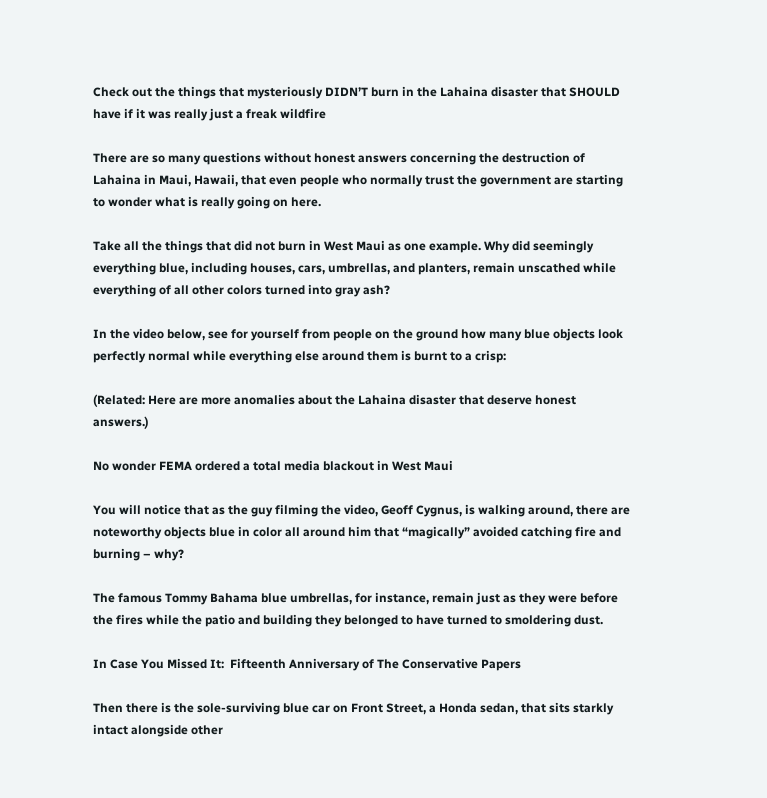Check out the things that mysteriously DIDN’T burn in the Lahaina disaster that SHOULD have if it was really just a freak wildfire

There are so many questions without honest answers concerning the destruction of Lahaina in Maui, Hawaii, that even people who normally trust the government are starting to wonder what is really going on here.

Take all the things that did not burn in West Maui as one example. Why did seemingly everything blue, including houses, cars, umbrellas, and planters, remain unscathed while everything of all other colors turned into gray ash?

In the video below, see for yourself from people on the ground how many blue objects look perfectly normal while everything else around them is burnt to a crisp:

(Related: Here are more anomalies about the Lahaina disaster that deserve honest answers.)

No wonder FEMA ordered a total media blackout in West Maui

You will notice that as the guy filming the video, Geoff Cygnus, is walking around, there are noteworthy objects blue in color all around him that “magically” avoided catching fire and burning – why?

The famous Tommy Bahama blue umbrellas, for instance, remain just as they were before the fires while the patio and building they belonged to have turned to smoldering dust.

In Case You Missed It:  Fifteenth Anniversary of The Conservative Papers

Then there is the sole-surviving blue car on Front Street, a Honda sedan, that sits starkly intact alongside other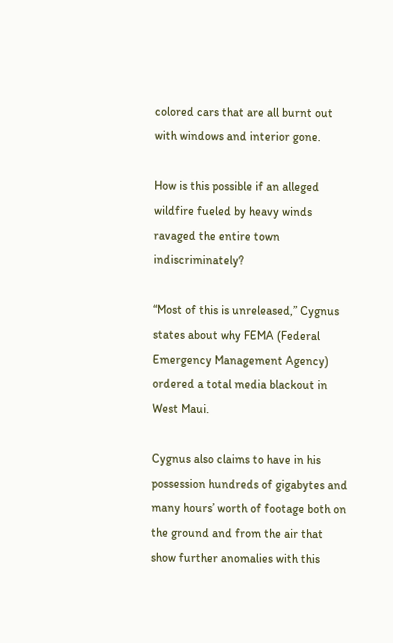colored cars that are all burnt out with windows and interior gone.

How is this possible if an alleged wildfire fueled by heavy winds ravaged the entire town indiscriminately?

“Most of this is unreleased,” Cygnus states about why FEMA (Federal Emergency Management Agency) ordered a total media blackout in West Maui.

Cygnus also claims to have in his possession hundreds of gigabytes and many hours’ worth of footage both on the ground and from the air that show further anomalies with this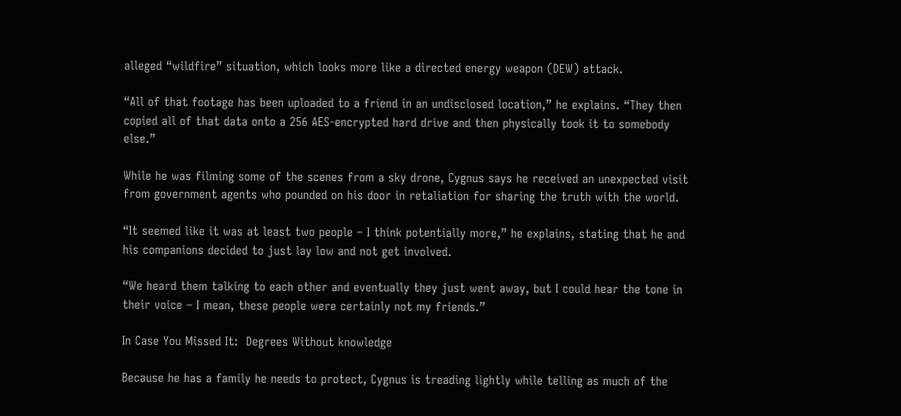alleged “wildfire” situation, which looks more like a directed energy weapon (DEW) attack.

“All of that footage has been uploaded to a friend in an undisclosed location,” he explains. “They then copied all of that data onto a 256 AES-encrypted hard drive and then physically took it to somebody else.”

While he was filming some of the scenes from a sky drone, Cygnus says he received an unexpected visit from government agents who pounded on his door in retaliation for sharing the truth with the world.

“It seemed like it was at least two people – I think potentially more,” he explains, stating that he and his companions decided to just lay low and not get involved.

“We heard them talking to each other and eventually they just went away, but I could hear the tone in their voice – I mean, these people were certainly not my friends.”

In Case You Missed It:  Degrees Without knowledge

Because he has a family he needs to protect, Cygnus is treading lightly while telling as much of the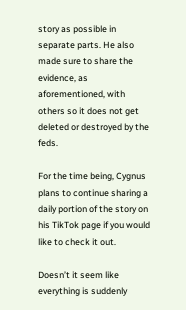story as possible in separate parts. He also made sure to share the evidence, as aforementioned, with others so it does not get deleted or destroyed by the feds.

For the time being, Cygnus plans to continue sharing a daily portion of the story on his TikTok page if you would like to check it out.

Doesn’t it seem like everything is suddenly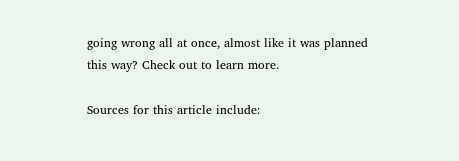going wrong all at once, almost like it was planned this way? Check out to learn more.

Sources for this article include: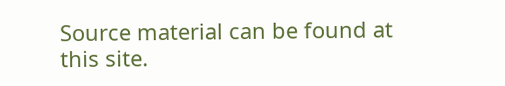Source material can be found at this site.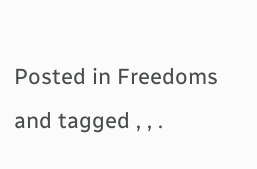Posted in Freedoms and tagged , , .